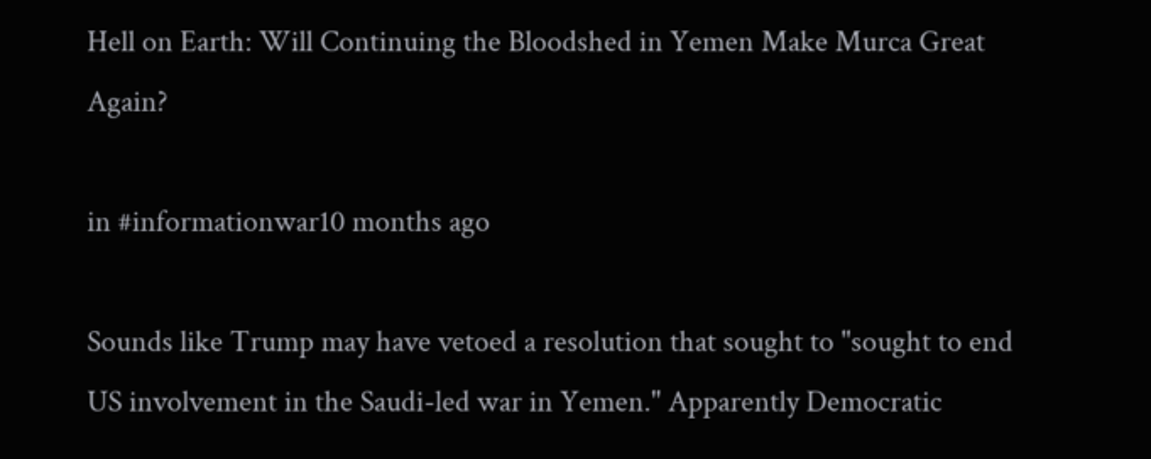Hell on Earth: Will Continuing the Bloodshed in Yemen Make Murca Great Again?

in #informationwar10 months ago

Sounds like Trump may have vetoed a resolution that sought to "sought to end US involvement in the Saudi-led war in Yemen." Apparently Democratic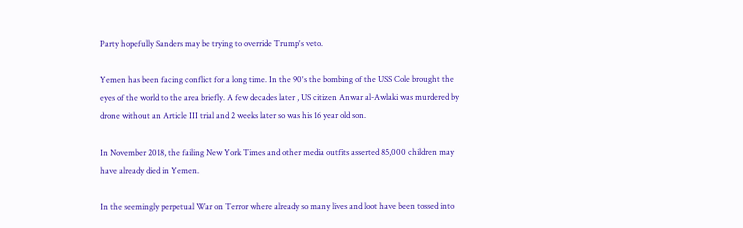Party hopefully Sanders may be trying to override Trump's veto.

Yemen has been facing conflict for a long time. In the 90's the bombing of the USS Cole brought the eyes of the world to the area briefly. A few decades later , US citizen Anwar al-Awlaki was murdered by drone without an Article III trial and 2 weeks later so was his 16 year old son.

In November 2018, the failing New York Times and other media outfits asserted 85,000 children may have already died in Yemen.

In the seemingly perpetual War on Terror where already so many lives and loot have been tossed into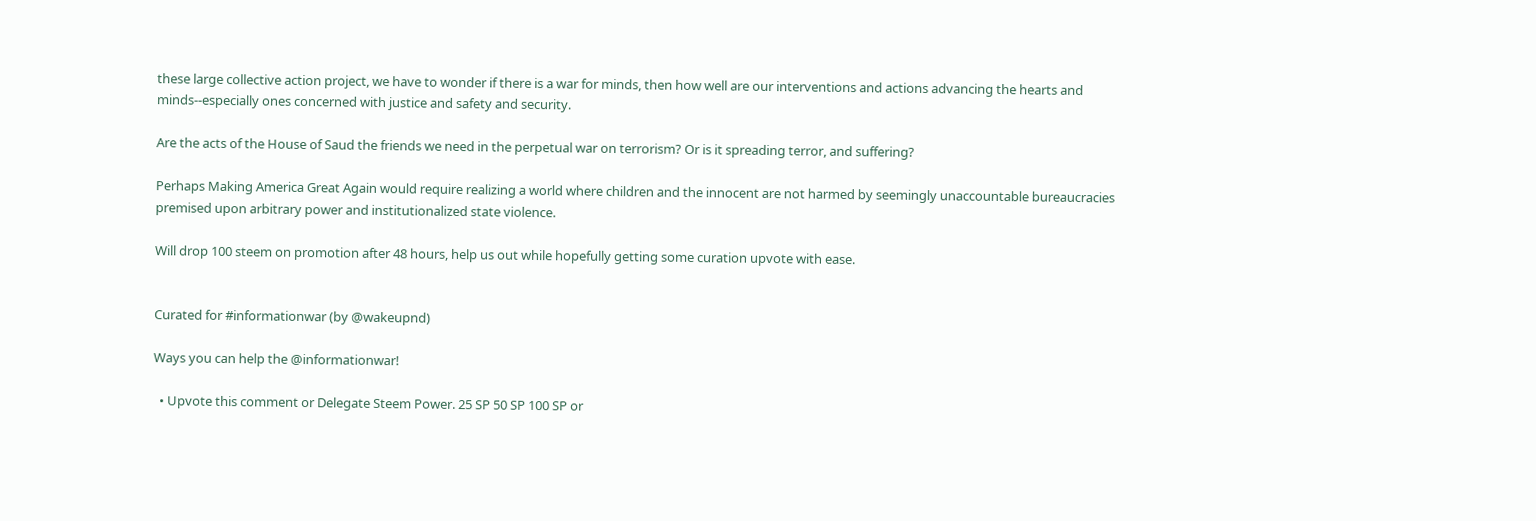these large collective action project, we have to wonder if there is a war for minds, then how well are our interventions and actions advancing the hearts and minds--especially ones concerned with justice and safety and security.

Are the acts of the House of Saud the friends we need in the perpetual war on terrorism? Or is it spreading terror, and suffering?

Perhaps Making America Great Again would require realizing a world where children and the innocent are not harmed by seemingly unaccountable bureaucracies premised upon arbitrary power and institutionalized state violence.

Will drop 100 steem on promotion after 48 hours, help us out while hopefully getting some curation upvote with ease.


Curated for #informationwar (by @wakeupnd)

Ways you can help the @informationwar!

  • Upvote this comment or Delegate Steem Power. 25 SP 50 SP 100 SP or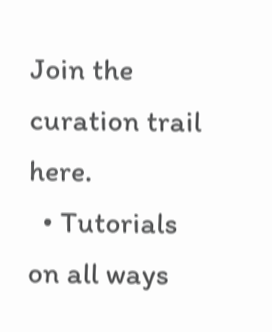Join the curation trail here.
  • Tutorials on all ways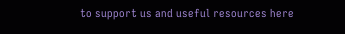to support us and useful resources here